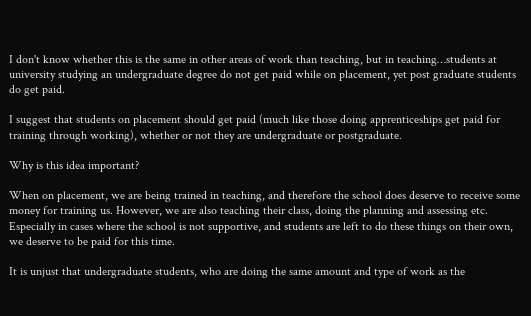I don't know whether this is the same in other areas of work than teaching, but in teaching…students at university studying an undergraduate degree do not get paid while on placement, yet post graduate students do get paid.

I suggest that students on placement should get paid (much like those doing apprenticeships get paid for training through working), whether or not they are undergraduate or postgraduate.

Why is this idea important?

When on placement, we are being trained in teaching, and therefore the school does deserve to receive some money for training us. However, we are also teaching their class, doing the planning and assessing etc. Especially in cases where the school is not supportive, and students are left to do these things on their own, we deserve to be paid for this time.

It is unjust that undergraduate students, who are doing the same amount and type of work as the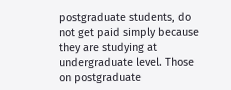postgraduate students, do not get paid simply because they are studying at undergraduate level. Those on postgraduate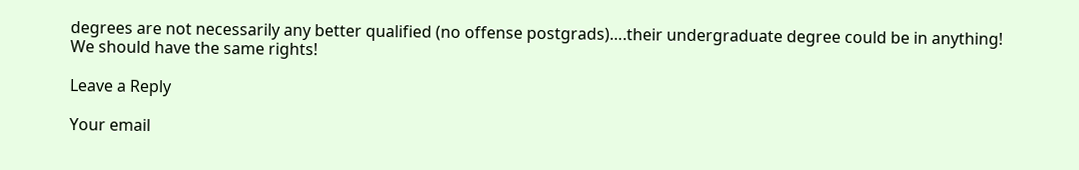degrees are not necessarily any better qualified (no offense postgrads)….their undergraduate degree could be in anything! We should have the same rights!

Leave a Reply

Your email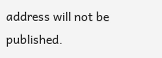address will not be published.